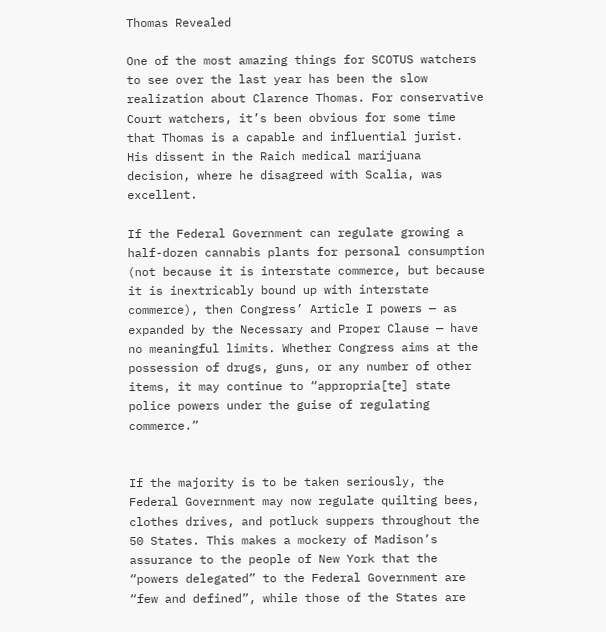Thomas Revealed

One of the most amazing things for SCOTUS watchers to see over the last year has been the slow realization about Clarence Thomas. For conservative Court watchers, it’s been obvious for some time that Thomas is a capable and influential jurist. His dissent in the Raich medical marijuana decision, where he disagreed with Scalia, was excellent.

If the Federal Government can regulate growing a half-dozen cannabis plants for personal consumption (not because it is interstate commerce, but because it is inextricably bound up with interstate commerce), then Congress’ Article I powers — as expanded by the Necessary and Proper Clause — have no meaningful limits. Whether Congress aims at the possession of drugs, guns, or any number of other items, it may continue to “appropria[te] state police powers under the guise of regulating commerce.”


If the majority is to be taken seriously, the Federal Government may now regulate quilting bees, clothes drives, and potluck suppers throughout the 50 States. This makes a mockery of Madison’s assurance to the people of New York that the “powers delegated” to the Federal Government are “few and defined”, while those of the States are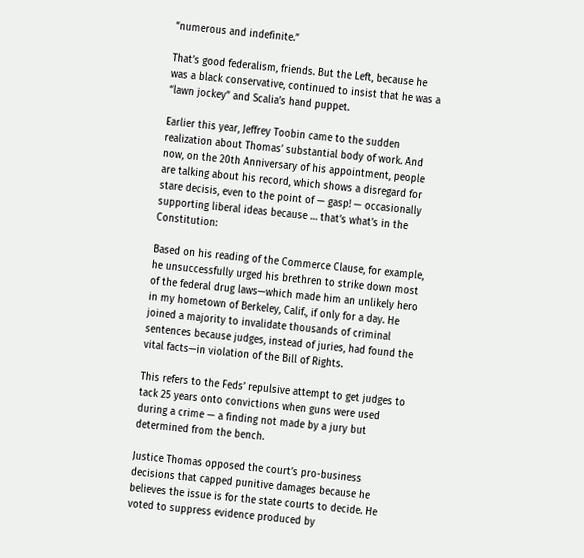“numerous and indefinite.”

That’s good federalism, friends. But the Left, because he was a black conservative, continued to insist that he was a “lawn jockey” and Scalia’s hand puppet.

Earlier this year, Jeffrey Toobin came to the sudden realization about Thomas’ substantial body of work. And now, on the 20th Anniversary of his appointment, people are talking about his record, which shows a disregard for stare decisis, even to the point of — gasp! — occasionally supporting liberal ideas because … that’s what’s in the Constitution:

Based on his reading of the Commerce Clause, for example, he unsuccessfully urged his brethren to strike down most of the federal drug laws—which made him an unlikely hero in my hometown of Berkeley, Calif., if only for a day. He joined a majority to invalidate thousands of criminal sentences because judges, instead of juries, had found the vital facts—in violation of the Bill of Rights.

This refers to the Feds’ repulsive attempt to get judges to tack 25 years onto convictions when guns were used during a crime — a finding not made by a jury but determined from the bench.

Justice Thomas opposed the court’s pro-business decisions that capped punitive damages because he believes the issue is for the state courts to decide. He voted to suppress evidence produced by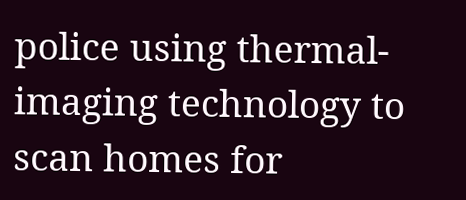police using thermal-imaging technology to scan homes for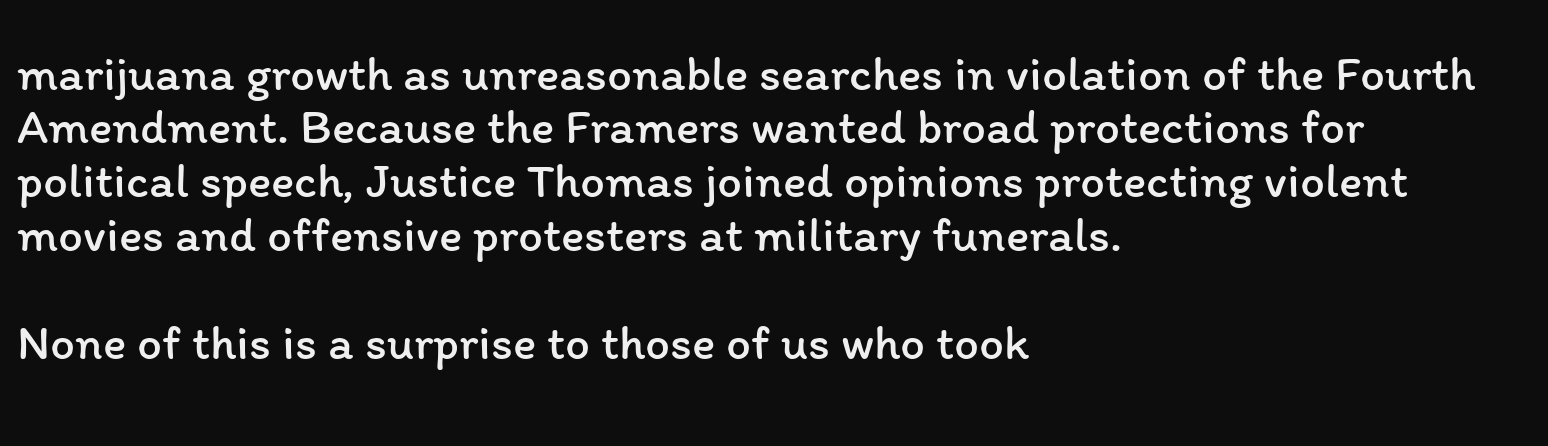marijuana growth as unreasonable searches in violation of the Fourth Amendment. Because the Framers wanted broad protections for political speech, Justice Thomas joined opinions protecting violent movies and offensive protesters at military funerals.

None of this is a surprise to those of us who took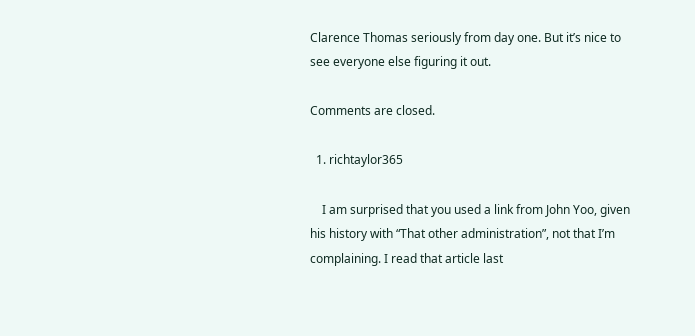Clarence Thomas seriously from day one. But it’s nice to see everyone else figuring it out.

Comments are closed.

  1. richtaylor365

    I am surprised that you used a link from John Yoo, given his history with “That other administration”, not that I’m complaining. I read that article last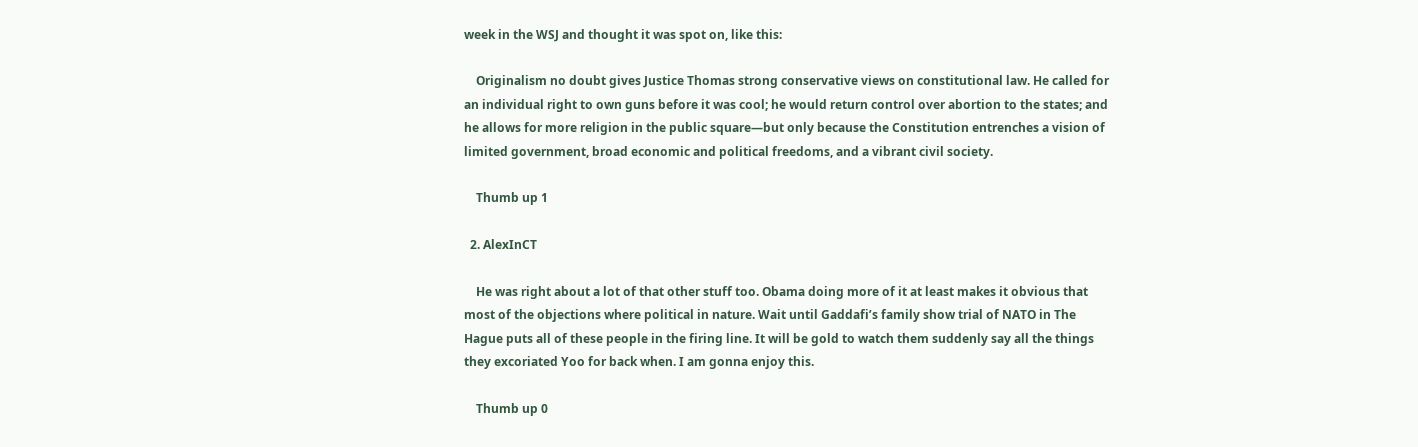week in the WSJ and thought it was spot on, like this:

    Originalism no doubt gives Justice Thomas strong conservative views on constitutional law. He called for an individual right to own guns before it was cool; he would return control over abortion to the states; and he allows for more religion in the public square—but only because the Constitution entrenches a vision of limited government, broad economic and political freedoms, and a vibrant civil society.

    Thumb up 1

  2. AlexInCT

    He was right about a lot of that other stuff too. Obama doing more of it at least makes it obvious that most of the objections where political in nature. Wait until Gaddafi’s family show trial of NATO in The Hague puts all of these people in the firing line. It will be gold to watch them suddenly say all the things they excoriated Yoo for back when. I am gonna enjoy this.

    Thumb up 0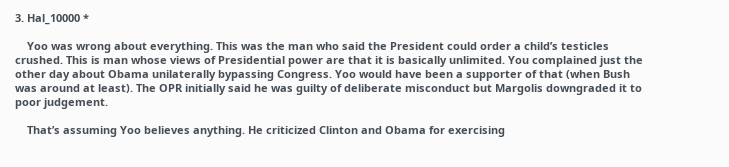3. Hal_10000 *

    Yoo was wrong about everything. This was the man who said the President could order a child’s testicles crushed. This is man whose views of Presidential power are that it is basically unlimited. You complained just the other day about Obama unilaterally bypassing Congress. Yoo would have been a supporter of that (when Bush was around at least). The OPR initially said he was guilty of deliberate misconduct but Margolis downgraded it to poor judgement.

    That’s assuming Yoo believes anything. He criticized Clinton and Obama for exercising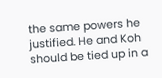the same powers he justified. He and Koh should be tied up in a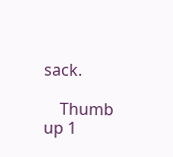sack.

    Thumb up 1